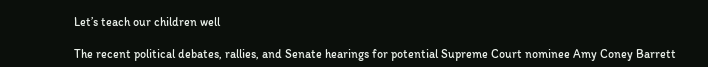Let’s teach our children well

The recent political debates, rallies, and Senate hearings for potential Supreme Court nominee Amy Coney Barrett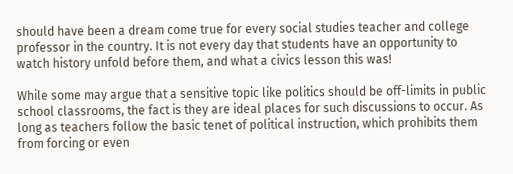should have been a dream come true for every social studies teacher and college professor in the country. It is not every day that students have an opportunity to watch history unfold before them, and what a civics lesson this was!

While some may argue that a sensitive topic like politics should be off-limits in public school classrooms, the fact is they are ideal places for such discussions to occur. As long as teachers follow the basic tenet of political instruction, which prohibits them from forcing or even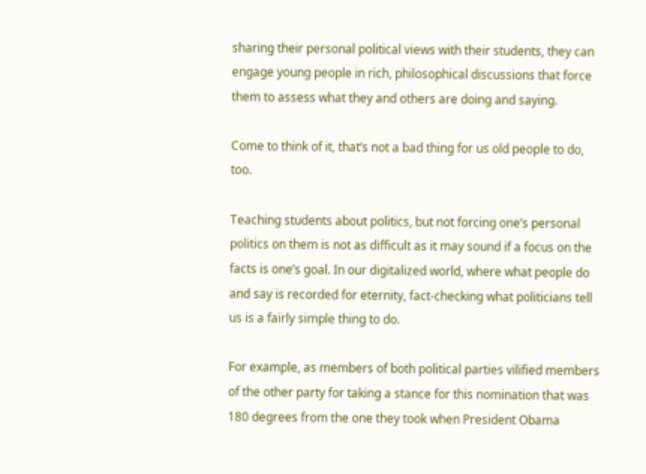sharing their personal political views with their students, they can engage young people in rich, philosophical discussions that force them to assess what they and others are doing and saying.

Come to think of it, that’s not a bad thing for us old people to do, too.

Teaching students about politics, but not forcing one’s personal politics on them is not as difficult as it may sound if a focus on the facts is one’s goal. In our digitalized world, where what people do and say is recorded for eternity, fact-checking what politicians tell us is a fairly simple thing to do.

For example, as members of both political parties vilified members of the other party for taking a stance for this nomination that was 180 degrees from the one they took when President Obama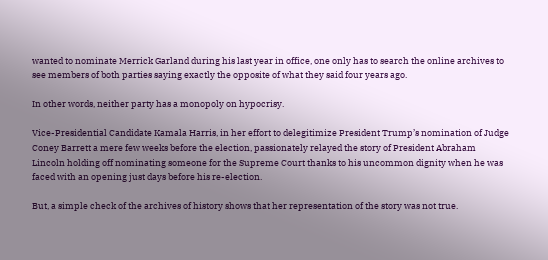wanted to nominate Merrick Garland during his last year in office, one only has to search the online archives to see members of both parties saying exactly the opposite of what they said four years ago.

In other words, neither party has a monopoly on hypocrisy.

Vice-Presidential Candidate Kamala Harris, in her effort to delegitimize President Trump’s nomination of Judge Coney Barrett a mere few weeks before the election, passionately relayed the story of President Abraham Lincoln holding off nominating someone for the Supreme Court thanks to his uncommon dignity when he was faced with an opening just days before his re-election.

But, a simple check of the archives of history shows that her representation of the story was not true.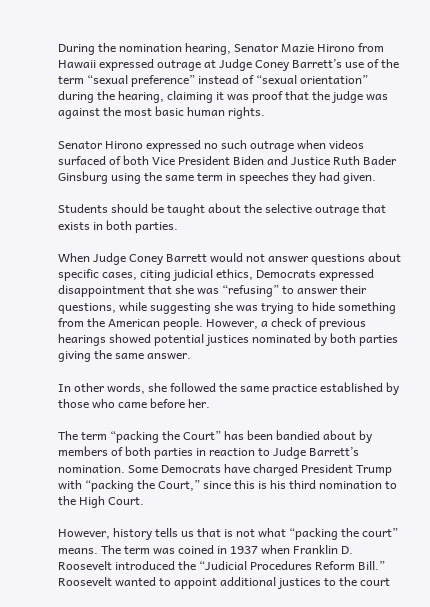During the nomination hearing, Senator Mazie Hirono from Hawaii expressed outrage at Judge Coney Barrett’s use of the term “sexual preference” instead of “sexual orientation” during the hearing, claiming it was proof that the judge was against the most basic human rights.

Senator Hirono expressed no such outrage when videos surfaced of both Vice President Biden and Justice Ruth Bader Ginsburg using the same term in speeches they had given.

Students should be taught about the selective outrage that exists in both parties.

When Judge Coney Barrett would not answer questions about specific cases, citing judicial ethics, Democrats expressed disappointment that she was “refusing” to answer their questions, while suggesting she was trying to hide something from the American people. However, a check of previous hearings showed potential justices nominated by both parties giving the same answer.

In other words, she followed the same practice established by those who came before her.

The term “packing the Court” has been bandied about by members of both parties in reaction to Judge Barrett’s nomination. Some Democrats have charged President Trump with “packing the Court,” since this is his third nomination to the High Court.

However, history tells us that is not what “packing the court” means. The term was coined in 1937 when Franklin D. Roosevelt introduced the “Judicial Procedures Reform Bill.” Roosevelt wanted to appoint additional justices to the court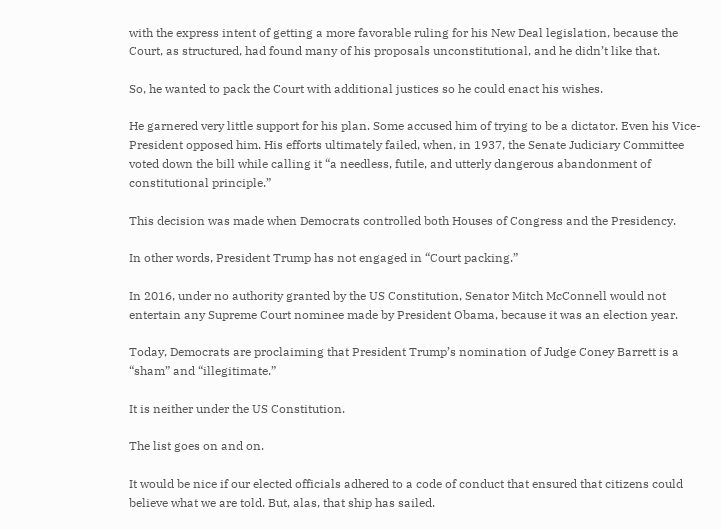with the express intent of getting a more favorable ruling for his New Deal legislation, because the Court, as structured, had found many of his proposals unconstitutional, and he didn’t like that.

So, he wanted to pack the Court with additional justices so he could enact his wishes.

He garnered very little support for his plan. Some accused him of trying to be a dictator. Even his Vice-President opposed him. His efforts ultimately failed, when, in 1937, the Senate Judiciary Committee voted down the bill while calling it “a needless, futile, and utterly dangerous abandonment of constitutional principle.”

This decision was made when Democrats controlled both Houses of Congress and the Presidency.

In other words, President Trump has not engaged in “Court packing.”

In 2016, under no authority granted by the US Constitution, Senator Mitch McConnell would not entertain any Supreme Court nominee made by President Obama, because it was an election year.

Today, Democrats are proclaiming that President Trump’s nomination of Judge Coney Barrett is a “sham” and “illegitimate.”

It is neither under the US Constitution.

The list goes on and on.

It would be nice if our elected officials adhered to a code of conduct that ensured that citizens could believe what we are told. But, alas, that ship has sailed.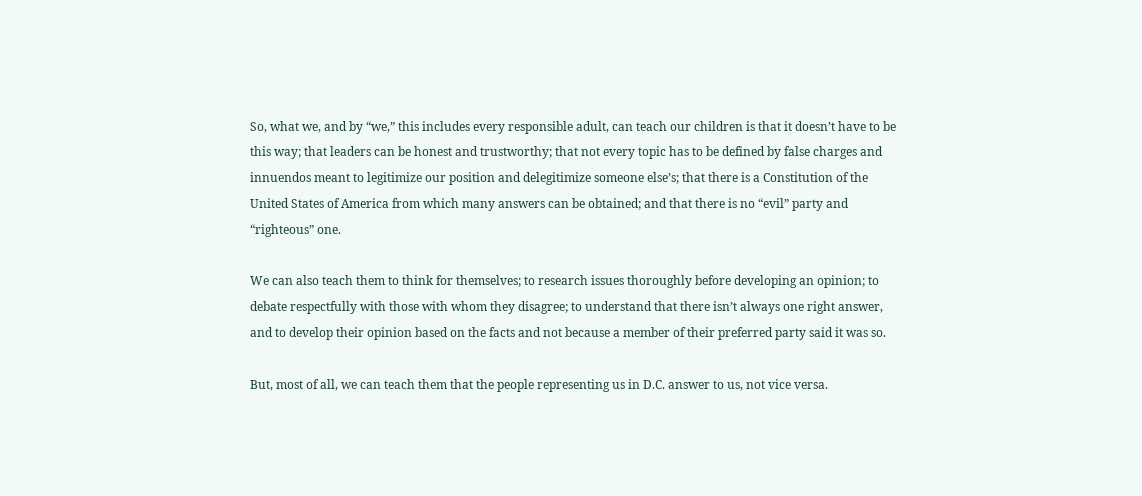So, what we, and by “we,” this includes every responsible adult, can teach our children is that it doesn’t have to be this way; that leaders can be honest and trustworthy; that not every topic has to be defined by false charges and innuendos meant to legitimize our position and delegitimize someone else’s; that there is a Constitution of the United States of America from which many answers can be obtained; and that there is no “evil” party and “righteous” one.

We can also teach them to think for themselves; to research issues thoroughly before developing an opinion; to debate respectfully with those with whom they disagree; to understand that there isn’t always one right answer, and to develop their opinion based on the facts and not because a member of their preferred party said it was so.

But, most of all, we can teach them that the people representing us in D.C. answer to us, not vice versa.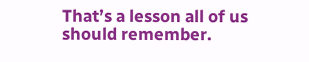That’s a lesson all of us should remember.